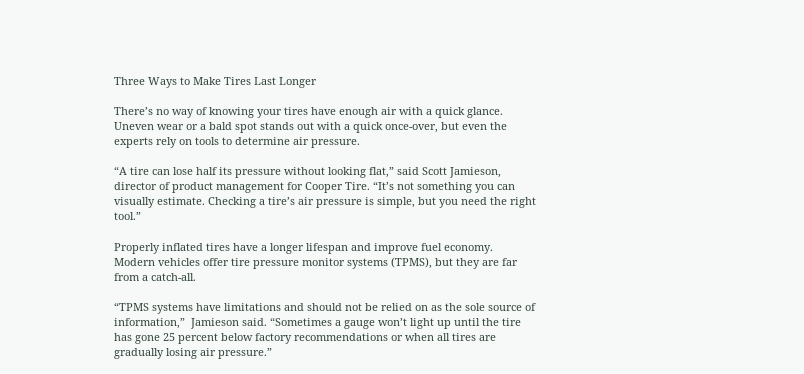Three Ways to Make Tires Last Longer

There’s no way of knowing your tires have enough air with a quick glance. Uneven wear or a bald spot stands out with a quick once-over, but even the experts rely on tools to determine air pressure.

“A tire can lose half its pressure without looking flat,” said Scott Jamieson, director of product management for Cooper Tire. “It’s not something you can visually estimate. Checking a tire’s air pressure is simple, but you need the right tool.”

Properly inflated tires have a longer lifespan and improve fuel economy. Modern vehicles offer tire pressure monitor systems (TPMS), but they are far from a catch-all.

“TPMS systems have limitations and should not be relied on as the sole source of information,”  Jamieson said. “Sometimes a gauge won’t light up until the tire has gone 25 percent below factory recommendations or when all tires are gradually losing air pressure.”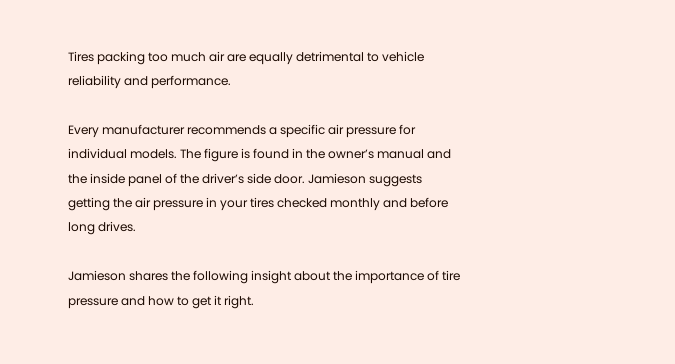Tires packing too much air are equally detrimental to vehicle reliability and performance.

Every manufacturer recommends a specific air pressure for individual models. The figure is found in the owner’s manual and the inside panel of the driver’s side door. Jamieson suggests getting the air pressure in your tires checked monthly and before long drives.

Jamieson shares the following insight about the importance of tire pressure and how to get it right.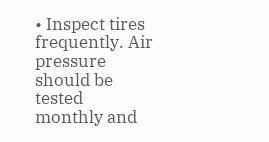• Inspect tires frequently. Air pressure should be tested monthly and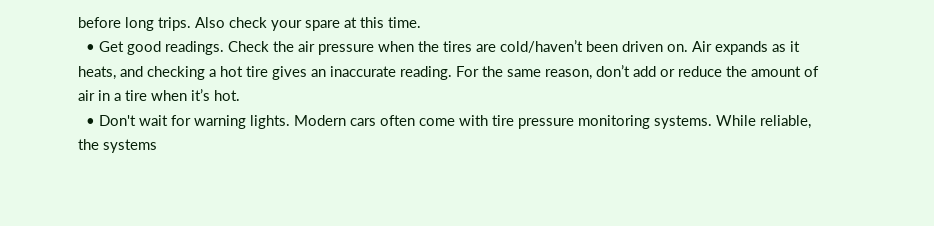before long trips. Also check your spare at this time.
  • Get good readings. Check the air pressure when the tires are cold/haven’t been driven on. Air expands as it heats, and checking a hot tire gives an inaccurate reading. For the same reason, don’t add or reduce the amount of air in a tire when it’s hot.
  • Don't wait for warning lights. Modern cars often come with tire pressure monitoring systems. While reliable, the systems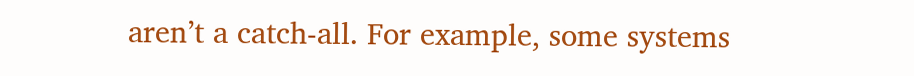aren’t a catch-all. For example, some systems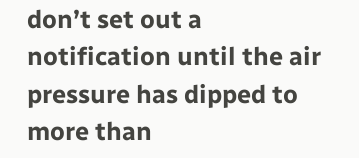don’t set out a notification until the air pressure has dipped to more than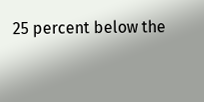25 percent below the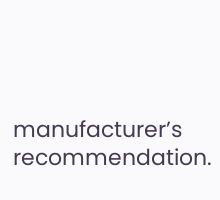manufacturer’s recommendation.